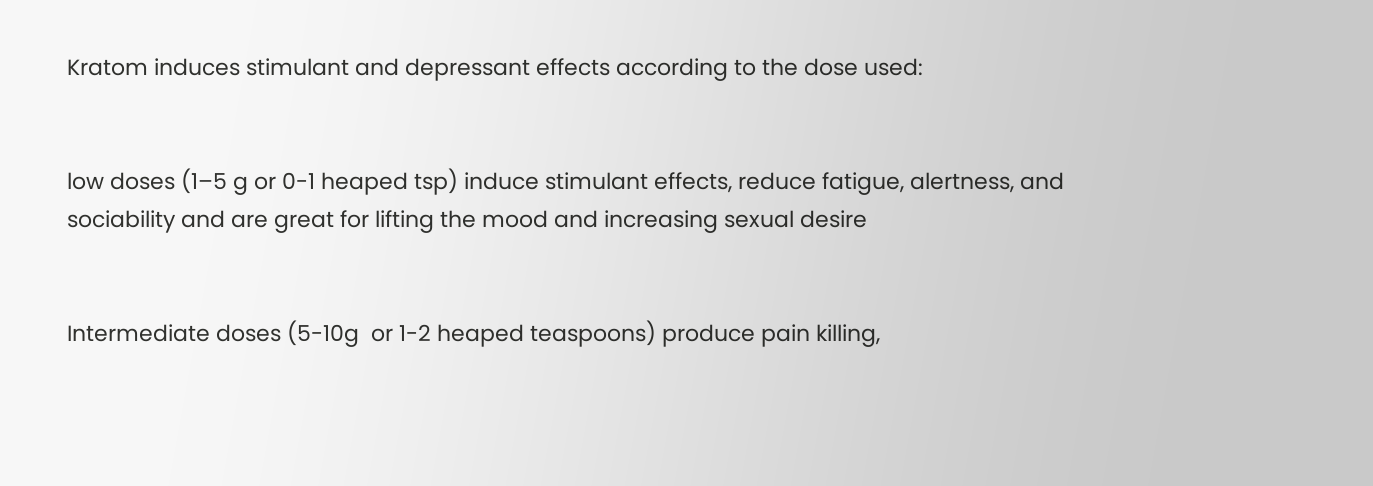Kratom induces stimulant and depressant effects according to the dose used:


low doses (1–5 g or 0-1 heaped tsp) induce stimulant effects, reduce fatigue, alertness, and sociability and are great for lifting the mood and increasing sexual desire


Intermediate doses (5-10g  or 1-2 heaped teaspoons) produce pain killing,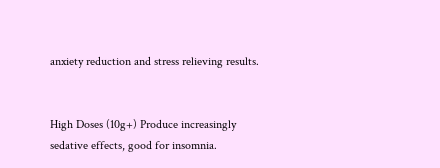anxiety reduction and stress relieving results.


High Doses (10g+) Produce increasingly sedative effects, good for insomnia.